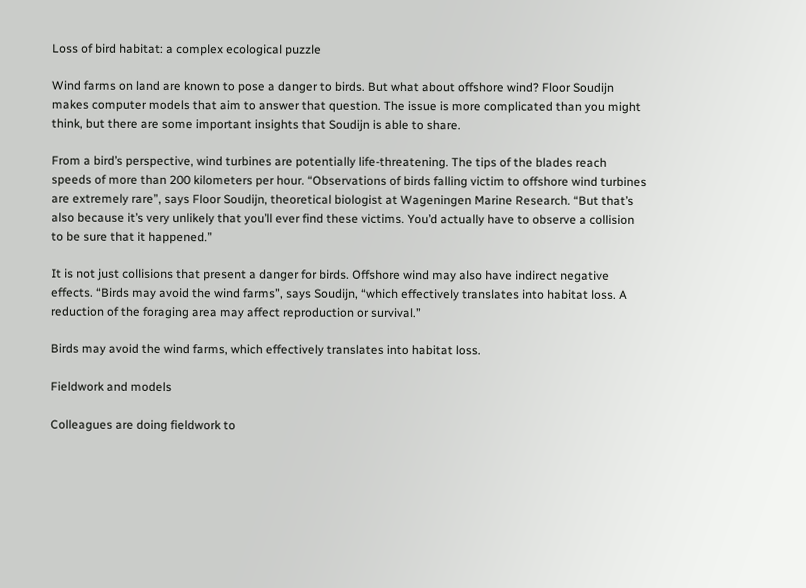Loss of bird habitat: a complex ecological puzzle

Wind farms on land are known to pose a danger to birds. But what about offshore wind? Floor Soudijn makes computer models that aim to answer that question. The issue is more complicated than you might think, but there are some important insights that Soudijn is able to share.

From a bird’s perspective, wind turbines are potentially life-threatening. The tips of the blades reach speeds of more than 200 kilometers per hour. “Observations of birds falling victim to offshore wind turbines are extremely rare”, says Floor Soudijn, theoretical biologist at Wageningen Marine Research. “But that’s also because it’s very unlikely that you’ll ever find these victims. You’d actually have to observe a collision to be sure that it happened.”

It is not just collisions that present a danger for birds. Offshore wind may also have indirect negative effects. “Birds may avoid the wind farms”, says Soudijn, “which effectively translates into habitat loss. A reduction of the foraging area may affect reproduction or survival.”

Birds may avoid the wind farms, which effectively translates into habitat loss.

Fieldwork and models

Colleagues are doing fieldwork to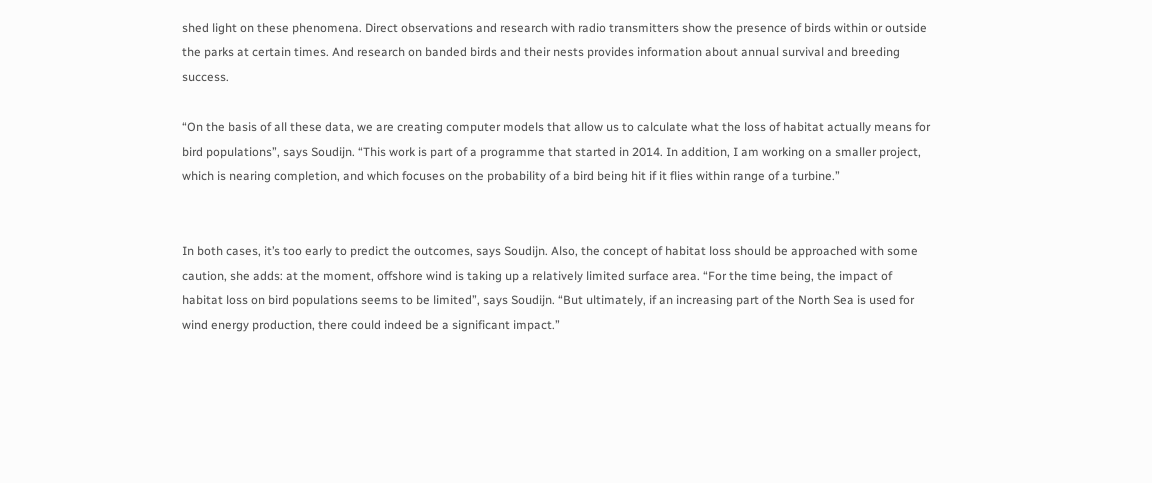shed light on these phenomena. Direct observations and research with radio transmitters show the presence of birds within or outside the parks at certain times. And research on banded birds and their nests provides information about annual survival and breeding success.

“On the basis of all these data, we are creating computer models that allow us to calculate what the loss of habitat actually means for bird populations”, says Soudijn. “This work is part of a programme that started in 2014. In addition, I am working on a smaller project, which is nearing completion, and which focuses on the probability of a bird being hit if it flies within range of a turbine.”


In both cases, it’s too early to predict the outcomes, says Soudijn. Also, the concept of habitat loss should be approached with some caution, she adds: at the moment, offshore wind is taking up a relatively limited surface area. “For the time being, the impact of habitat loss on bird populations seems to be limited”, says Soudijn. “But ultimately, if an increasing part of the North Sea is used for wind energy production, there could indeed be a significant impact.”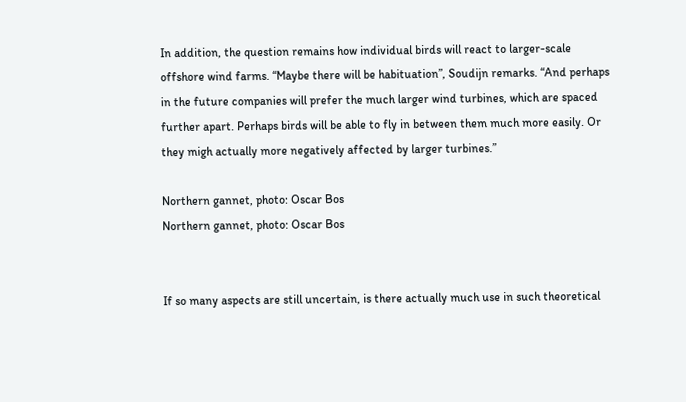In addition, the question remains how individual birds will react to larger-scale offshore wind farms. “Maybe there will be habituation”, Soudijn remarks. “And perhaps in the future companies will prefer the much larger wind turbines, which are spaced further apart. Perhaps birds will be able to fly in between them much more easily. Or they migh actually more negatively affected by larger turbines.”

Northern gannet, photo: Oscar Bos
Northern gannet, photo: Oscar Bos


If so many aspects are still uncertain, is there actually much use in such theoretical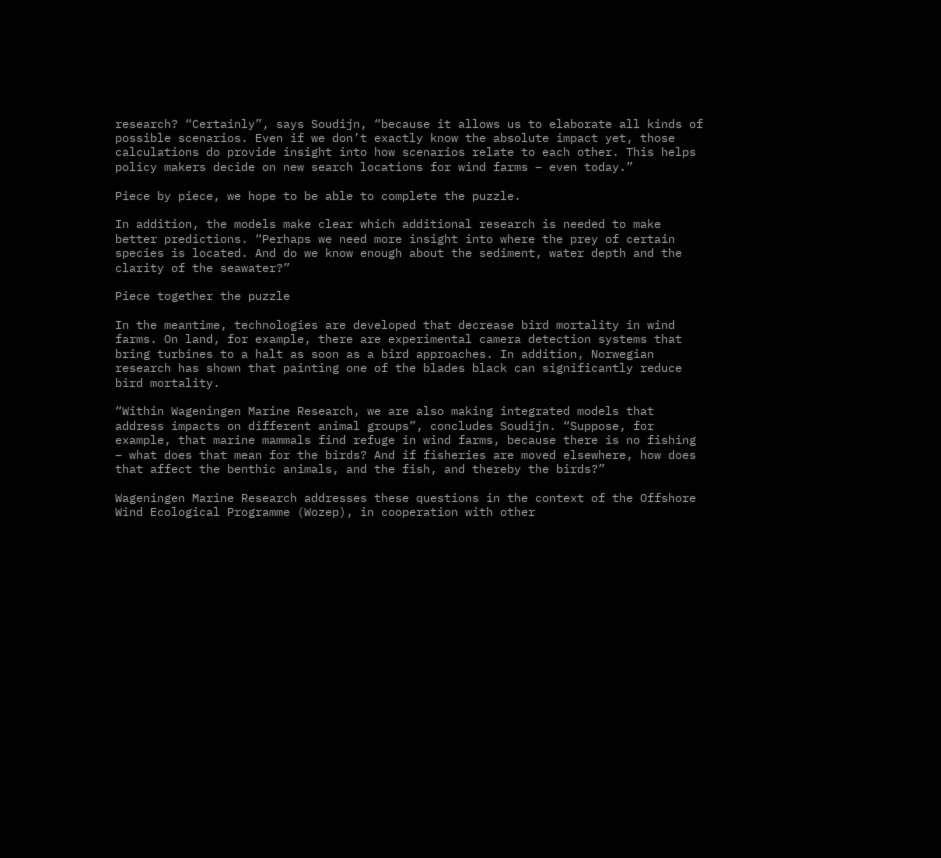research? “Certainly”, says Soudijn, “because it allows us to elaborate all kinds of possible scenarios. Even if we don’t exactly know the absolute impact yet, those calculations do provide insight into how scenarios relate to each other. This helps policy makers decide on new search locations for wind farms – even today.”

Piece by piece, we hope to be able to complete the puzzle.

In addition, the models make clear which additional research is needed to make better predictions. “Perhaps we need more insight into where the prey of certain species is located. And do we know enough about the sediment, water depth and the clarity of the seawater?”

Piece together the puzzle

In the meantime, technologies are developed that decrease bird mortality in wind farms. On land, for example, there are experimental camera detection systems that bring turbines to a halt as soon as a bird approaches. In addition, Norwegian research has shown that painting one of the blades black can significantly reduce bird mortality.

“Within Wageningen Marine Research, we are also making integrated models that address impacts on different animal groups”, concludes Soudijn. “Suppose, for example, that marine mammals find refuge in wind farms, because there is no fishing – what does that mean for the birds? And if fisheries are moved elsewhere, how does that affect the benthic animals, and the fish, and thereby the birds?”

Wageningen Marine Research addresses these questions in the context of the Offshore Wind Ecological Programme (Wozep), in cooperation with other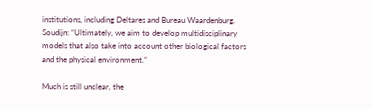institutions, including Deltares and Bureau Waardenburg. Soudijn: “Ultimately, we aim to develop multidisciplinary models that also take into account other biological factors and the physical environment.”

Much is still unclear, the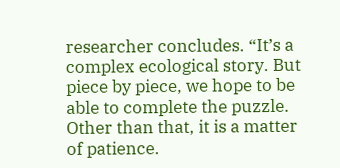researcher concludes. “It’s a complex ecological story. But piece by piece, we hope to be able to complete the puzzle. Other than that, it is a matter of patience.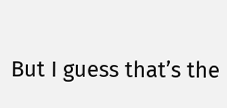But I guess that’s the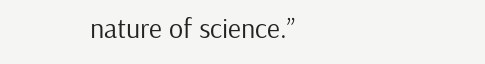nature of science.”